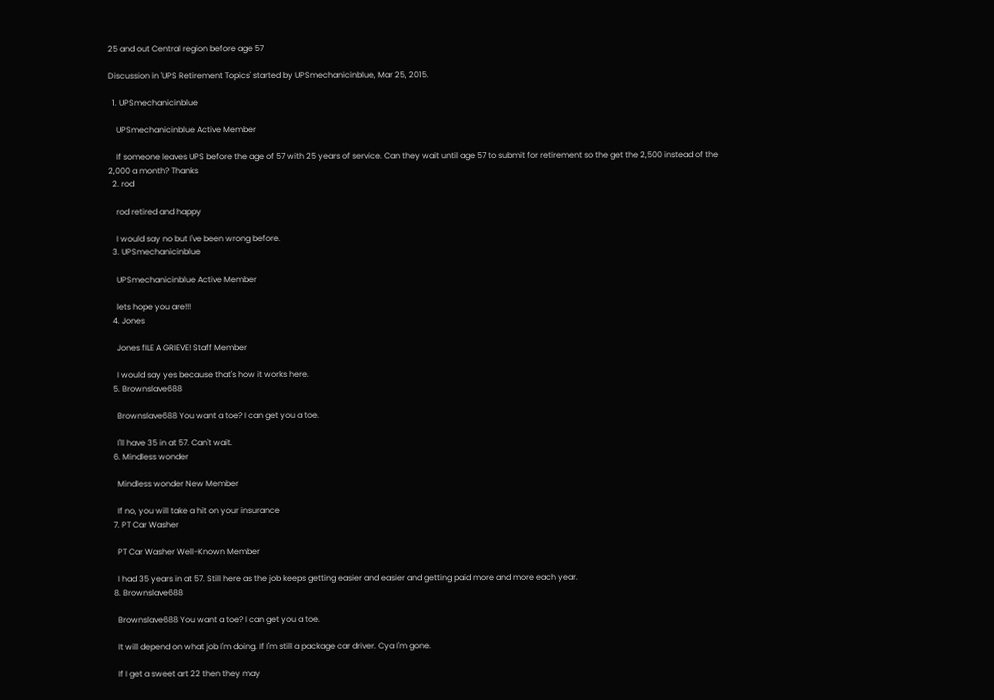25 and out Central region before age 57

Discussion in 'UPS Retirement Topics' started by UPSmechanicinblue, Mar 25, 2015.

  1. UPSmechanicinblue

    UPSmechanicinblue Active Member

    If someone leaves UPS before the age of 57 with 25 years of service. Can they wait until age 57 to submit for retirement so the get the 2,500 instead of the 2,000 a month? Thanks
  2. rod

    rod retired and happy

    I would say no but I've been wrong before.
  3. UPSmechanicinblue

    UPSmechanicinblue Active Member

    lets hope you are!!!
  4. Jones

    Jones fILE A GRIEVE! Staff Member

    I would say yes because that's how it works here.
  5. Brownslave688

    Brownslave688 You want a toe? I can get you a toe.

    I'll have 35 in at 57. Can't wait.
  6. Mindless wonder

    Mindless wonder New Member

    If no, you will take a hit on your insurance
  7. PT Car Washer

    PT Car Washer Well-Known Member

    I had 35 years in at 57. Still here as the job keeps getting easier and easier and getting paid more and more each year.
  8. Brownslave688

    Brownslave688 You want a toe? I can get you a toe.

    It will depend on what job I'm doing. If I'm still a package car driver. Cya I'm gone.

    If I get a sweet art 22 then they may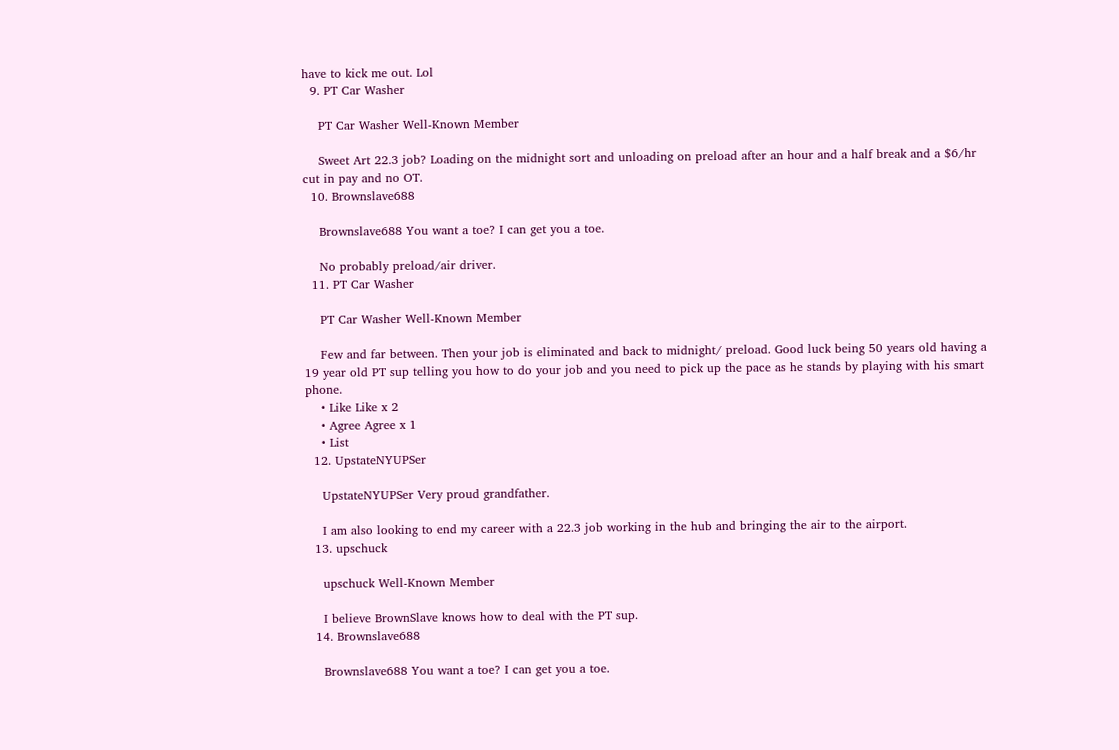have to kick me out. Lol
  9. PT Car Washer

    PT Car Washer Well-Known Member

    Sweet Art 22.3 job? Loading on the midnight sort and unloading on preload after an hour and a half break and a $6/hr cut in pay and no OT.
  10. Brownslave688

    Brownslave688 You want a toe? I can get you a toe.

    No probably preload/air driver.
  11. PT Car Washer

    PT Car Washer Well-Known Member

    Few and far between. Then your job is eliminated and back to midnight/ preload. Good luck being 50 years old having a 19 year old PT sup telling you how to do your job and you need to pick up the pace as he stands by playing with his smart phone.
    • Like Like x 2
    • Agree Agree x 1
    • List
  12. UpstateNYUPSer

    UpstateNYUPSer Very proud grandfather.

    I am also looking to end my career with a 22.3 job working in the hub and bringing the air to the airport.
  13. upschuck

    upschuck Well-Known Member

    I believe BrownSlave knows how to deal with the PT sup.
  14. Brownslave688

    Brownslave688 You want a toe? I can get you a toe.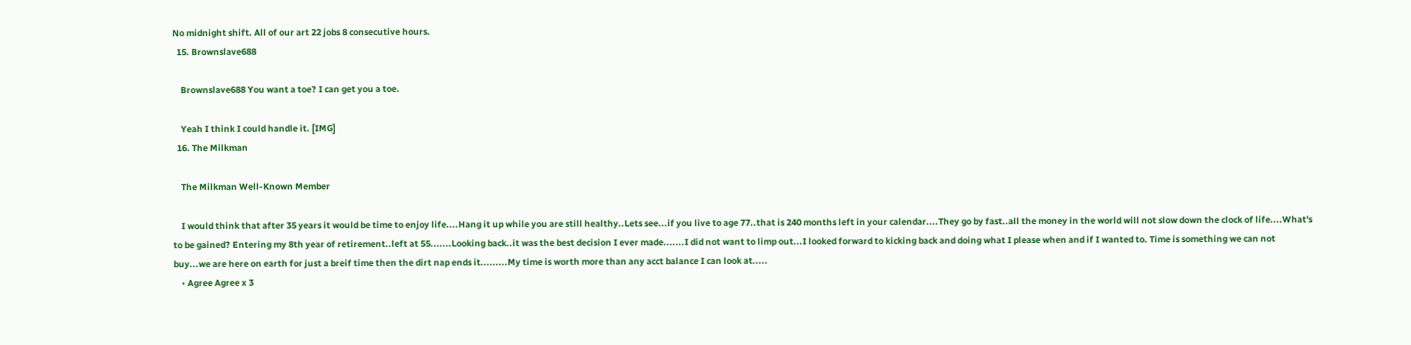No midnight shift. All of our art 22 jobs 8 consecutive hours.
  15. Brownslave688

    Brownslave688 You want a toe? I can get you a toe.

    Yeah I think I could handle it. [IMG]
  16. The Milkman

    The Milkman Well-Known Member

    I would think that after 35 years it would be time to enjoy life....Hang it up while you are still healthy..Lets see...if you live to age 77..that is 240 months left in your calendar....They go by fast..all the money in the world will not slow down the clock of life....What's to be gained? Entering my 8th year of retirement..left at 55.......Looking back..it was the best decision I ever made.......I did not want to limp out...I looked forward to kicking back and doing what I please when and if I wanted to. Time is something we can not buy...we are here on earth for just a breif time then the dirt nap ends it.........My time is worth more than any acct balance I can look at.....
    • Agree Agree x 3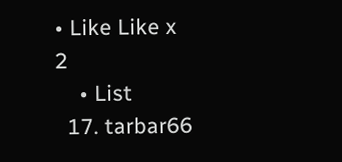• Like Like x 2
    • List
  17. tarbar66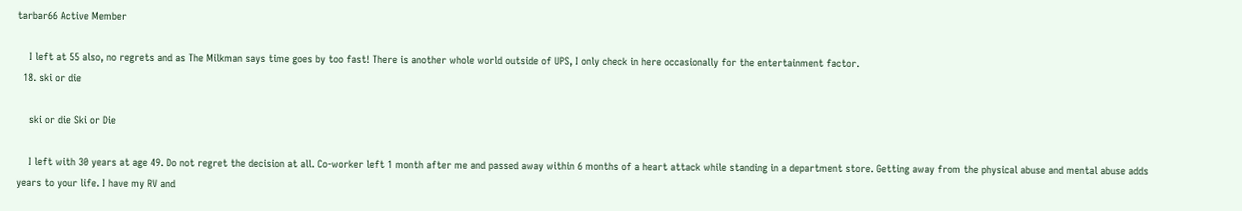tarbar66 Active Member

    I left at 55 also, no regrets and as The Milkman says time goes by too fast! There is another whole world outside of UPS, I only check in here occasionally for the entertainment factor.
  18. ski or die

    ski or die Ski or Die

    I left with 30 years at age 49. Do not regret the decision at all. Co-worker left 1 month after me and passed away within 6 months of a heart attack while standing in a department store. Getting away from the physical abuse and mental abuse adds years to your life. I have my RV and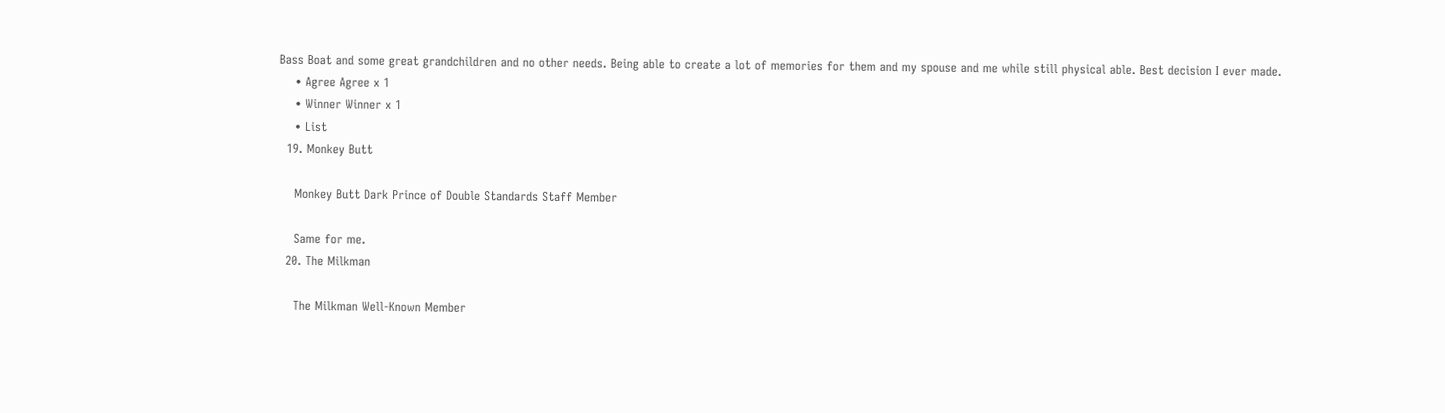Bass Boat and some great grandchildren and no other needs. Being able to create a lot of memories for them and my spouse and me while still physical able. Best decision I ever made.
    • Agree Agree x 1
    • Winner Winner x 1
    • List
  19. Monkey Butt

    Monkey Butt Dark Prince of Double Standards Staff Member

    Same for me.
  20. The Milkman

    The Milkman Well-Known Member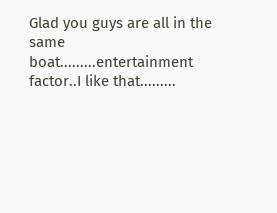Glad you guys are all in the same boat.........entertainment factor..I like that.........